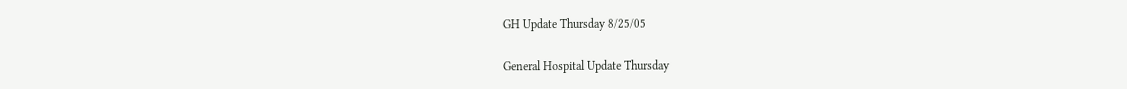GH Update Thursday 8/25/05

General Hospital Update Thursday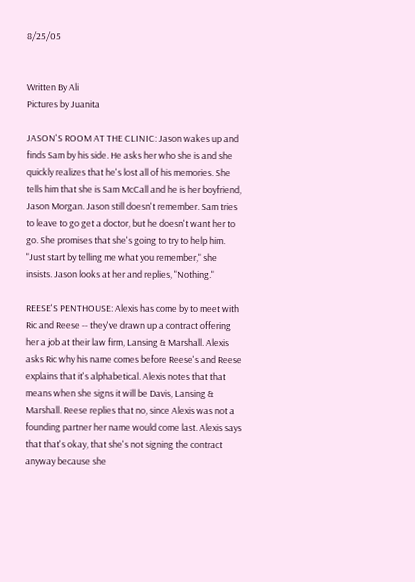8/25/05


Written By Ali
Pictures by Juanita

JASON'S ROOM AT THE CLINIC: Jason wakes up and finds Sam by his side. He asks her who she is and she quickly realizes that he's lost all of his memories. She tells him that she is Sam McCall and he is her boyfriend, Jason Morgan. Jason still doesn't remember. Sam tries to leave to go get a doctor, but he doesn't want her to go. She promises that she's going to try to help him. "Just start by telling me what you remember," she insists. Jason looks at her and replies, "Nothing."

REESE'S PENTHOUSE: Alexis has come by to meet with Ric and Reese -- they've drawn up a contract offering her a job at their law firm, Lansing & Marshall. Alexis asks Ric why his name comes before Reese's and Reese explains that it's alphabetical. Alexis notes that that means when she signs it will be Davis, Lansing & Marshall. Reese replies that no, since Alexis was not a founding partner her name would come last. Alexis says that that's okay, that she's not signing the contract anyway because she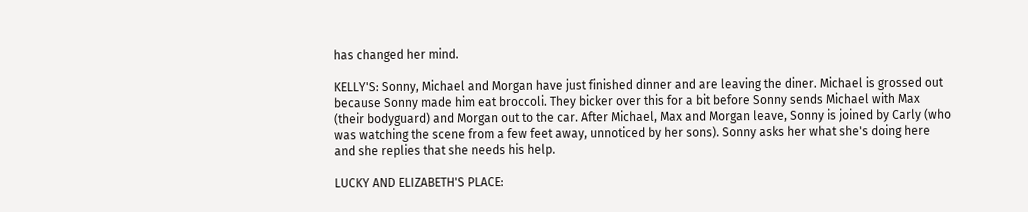has changed her mind.

KELLY'S: Sonny, Michael and Morgan have just finished dinner and are leaving the diner. Michael is grossed out because Sonny made him eat broccoli. They bicker over this for a bit before Sonny sends Michael with Max (their bodyguard) and Morgan out to the car. After Michael, Max and Morgan leave, Sonny is joined by Carly (who was watching the scene from a few feet away, unnoticed by her sons). Sonny asks her what she's doing here and she replies that she needs his help.

LUCKY AND ELIZABETH'S PLACE: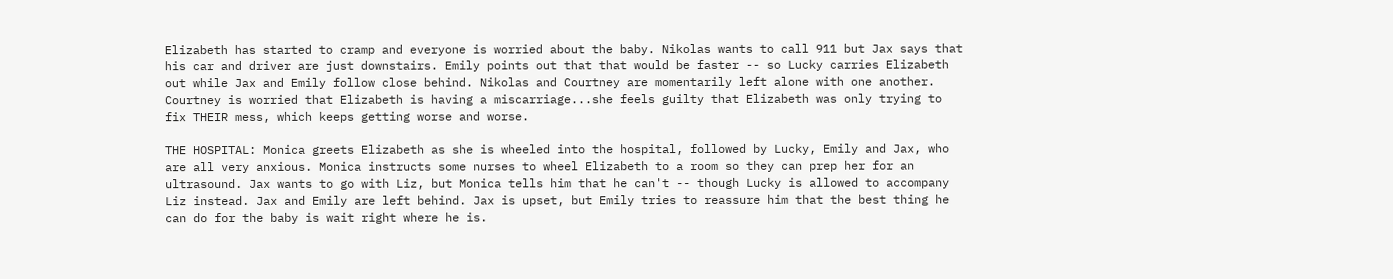Elizabeth has started to cramp and everyone is worried about the baby. Nikolas wants to call 911 but Jax says that his car and driver are just downstairs. Emily points out that that would be faster -- so Lucky carries Elizabeth out while Jax and Emily follow close behind. Nikolas and Courtney are momentarily left alone with one another. Courtney is worried that Elizabeth is having a miscarriage...she feels guilty that Elizabeth was only trying to fix THEIR mess, which keeps getting worse and worse.

THE HOSPITAL: Monica greets Elizabeth as she is wheeled into the hospital, followed by Lucky, Emily and Jax, who are all very anxious. Monica instructs some nurses to wheel Elizabeth to a room so they can prep her for an ultrasound. Jax wants to go with Liz, but Monica tells him that he can't -- though Lucky is allowed to accompany Liz instead. Jax and Emily are left behind. Jax is upset, but Emily tries to reassure him that the best thing he can do for the baby is wait right where he is.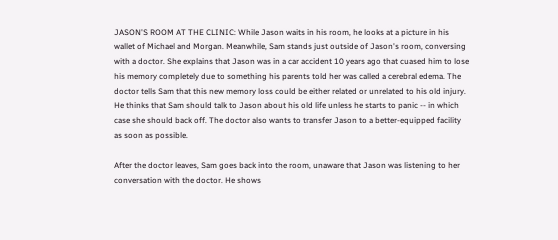JASON'S ROOM AT THE CLINIC: While Jason waits in his room, he looks at a picture in his wallet of Michael and Morgan. Meanwhile, Sam stands just outside of Jason's room, conversing with a doctor. She explains that Jason was in a car accident 10 years ago that cuased him to lose his memory completely due to something his parents told her was called a cerebral edema. The doctor tells Sam that this new memory loss could be either related or unrelated to his old injury. He thinks that Sam should talk to Jason about his old life unless he starts to panic -- in which case she should back off. The doctor also wants to transfer Jason to a better-equipped facility as soon as possible.

After the doctor leaves, Sam goes back into the room, unaware that Jason was listening to her conversation with the doctor. He shows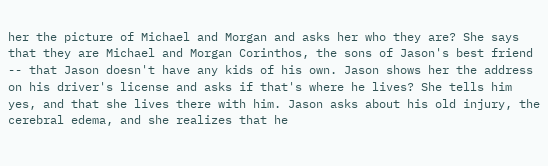her the picture of Michael and Morgan and asks her who they are? She says that they are Michael and Morgan Corinthos, the sons of Jason's best friend -- that Jason doesn't have any kids of his own. Jason shows her the address on his driver's license and asks if that's where he lives? She tells him yes, and that she lives there with him. Jason asks about his old injury, the cerebral edema, and she realizes that he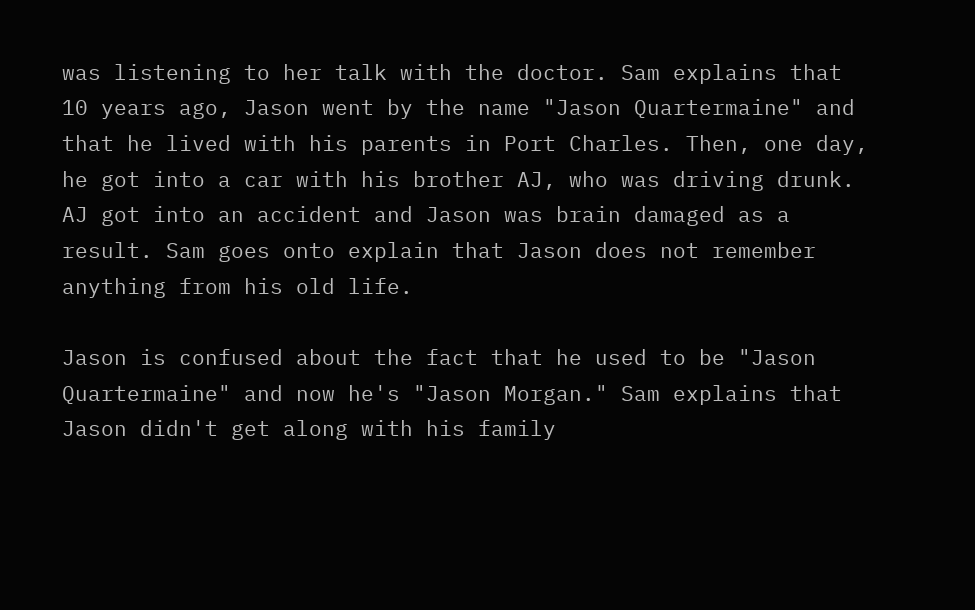was listening to her talk with the doctor. Sam explains that 10 years ago, Jason went by the name "Jason Quartermaine" and that he lived with his parents in Port Charles. Then, one day, he got into a car with his brother AJ, who was driving drunk. AJ got into an accident and Jason was brain damaged as a result. Sam goes onto explain that Jason does not remember anything from his old life.

Jason is confused about the fact that he used to be "Jason Quartermaine" and now he's "Jason Morgan." Sam explains that Jason didn't get along with his family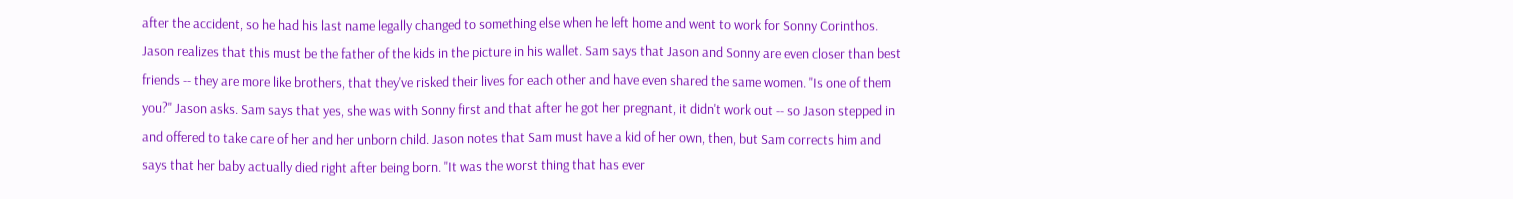after the accident, so he had his last name legally changed to something else when he left home and went to work for Sonny Corinthos. Jason realizes that this must be the father of the kids in the picture in his wallet. Sam says that Jason and Sonny are even closer than best friends -- they are more like brothers, that they've risked their lives for each other and have even shared the same women. "Is one of them you?" Jason asks. Sam says that yes, she was with Sonny first and that after he got her pregnant, it didn't work out -- so Jason stepped in and offered to take care of her and her unborn child. Jason notes that Sam must have a kid of her own, then, but Sam corrects him and says that her baby actually died right after being born. "It was the worst thing that has ever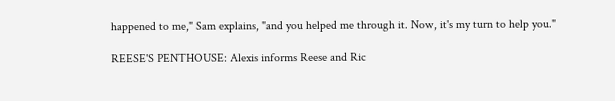happened to me," Sam explains, "and you helped me through it. Now, it's my turn to help you."

REESE'S PENTHOUSE: Alexis informs Reese and Ric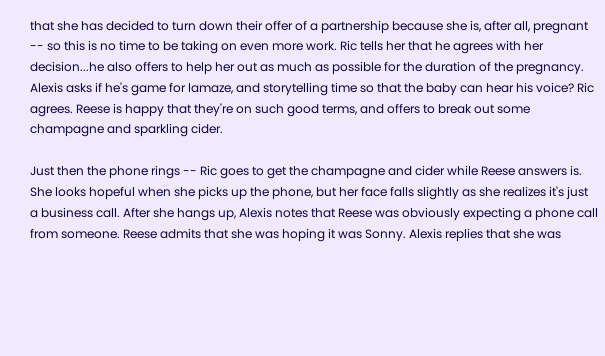that she has decided to turn down their offer of a partnership because she is, after all, pregnant -- so this is no time to be taking on even more work. Ric tells her that he agrees with her decision...he also offers to help her out as much as possible for the duration of the pregnancy. Alexis asks if he's game for lamaze, and storytelling time so that the baby can hear his voice? Ric agrees. Reese is happy that they're on such good terms, and offers to break out some champagne and sparkling cider.

Just then the phone rings -- Ric goes to get the champagne and cider while Reese answers is. She looks hopeful when she picks up the phone, but her face falls slightly as she realizes it's just a business call. After she hangs up, Alexis notes that Reese was obviously expecting a phone call from someone. Reese admits that she was hoping it was Sonny. Alexis replies that she was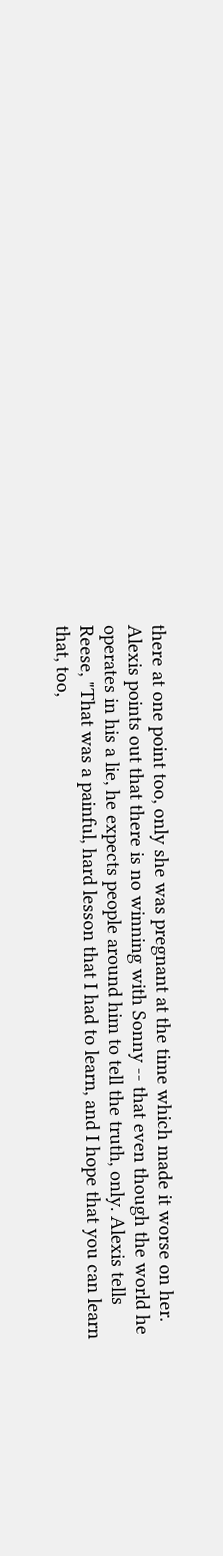there at one point too, only she was pregnant at the time which made it worse on her. Alexis points out that there is no winning with Sonny -- that even though the world he operates in his a lie, he expects people around him to tell the truth, only. Alexis tells Reese, "That was a painful, hard lesson that I had to learn, and I hope that you can learn that, too,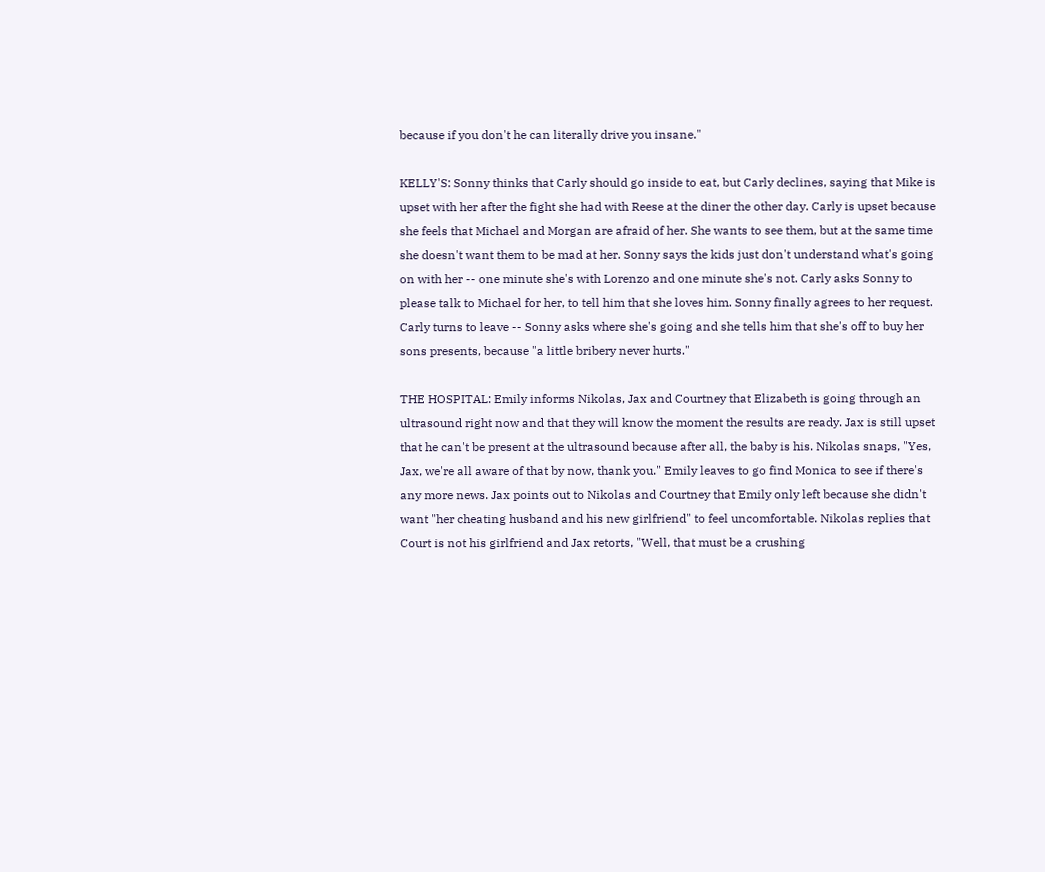because if you don't he can literally drive you insane."

KELLY'S: Sonny thinks that Carly should go inside to eat, but Carly declines, saying that Mike is upset with her after the fight she had with Reese at the diner the other day. Carly is upset because she feels that Michael and Morgan are afraid of her. She wants to see them, but at the same time she doesn't want them to be mad at her. Sonny says the kids just don't understand what's going on with her -- one minute she's with Lorenzo and one minute she's not. Carly asks Sonny to please talk to Michael for her, to tell him that she loves him. Sonny finally agrees to her request. Carly turns to leave -- Sonny asks where she's going and she tells him that she's off to buy her sons presents, because "a little bribery never hurts."

THE HOSPITAL: Emily informs Nikolas, Jax and Courtney that Elizabeth is going through an ultrasound right now and that they will know the moment the results are ready. Jax is still upset that he can't be present at the ultrasound because after all, the baby is his. Nikolas snaps, "Yes, Jax, we're all aware of that by now, thank you." Emily leaves to go find Monica to see if there's any more news. Jax points out to Nikolas and Courtney that Emily only left because she didn't want "her cheating husband and his new girlfriend" to feel uncomfortable. Nikolas replies that Court is not his girlfriend and Jax retorts, "Well, that must be a crushing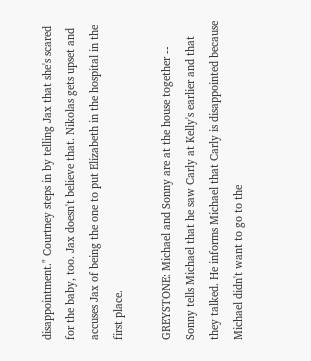disappointment." Courtney steps in by telling Jax that she's scared for the baby, too. Jax doesn't believe that. Nikolas gets upset and accuses Jax of being the one to put Elizabeth in the hospital in the first place.

GREYSTONE: Michael and Sonny are at the house together -- Sonny tells Michael that he saw Carly at Kelly's earlier and that they talked. He informs Michael that Carly is disappointed because Michael didn't want to go to the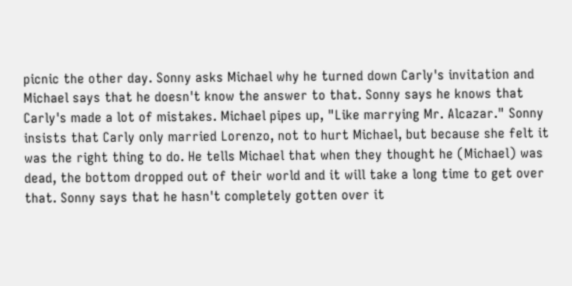picnic the other day. Sonny asks Michael why he turned down Carly's invitation and Michael says that he doesn't know the answer to that. Sonny says he knows that Carly's made a lot of mistakes. Michael pipes up, "Like marrying Mr. Alcazar." Sonny insists that Carly only married Lorenzo, not to hurt Michael, but because she felt it was the right thing to do. He tells Michael that when they thought he (Michael) was dead, the bottom dropped out of their world and it will take a long time to get over that. Sonny says that he hasn't completely gotten over it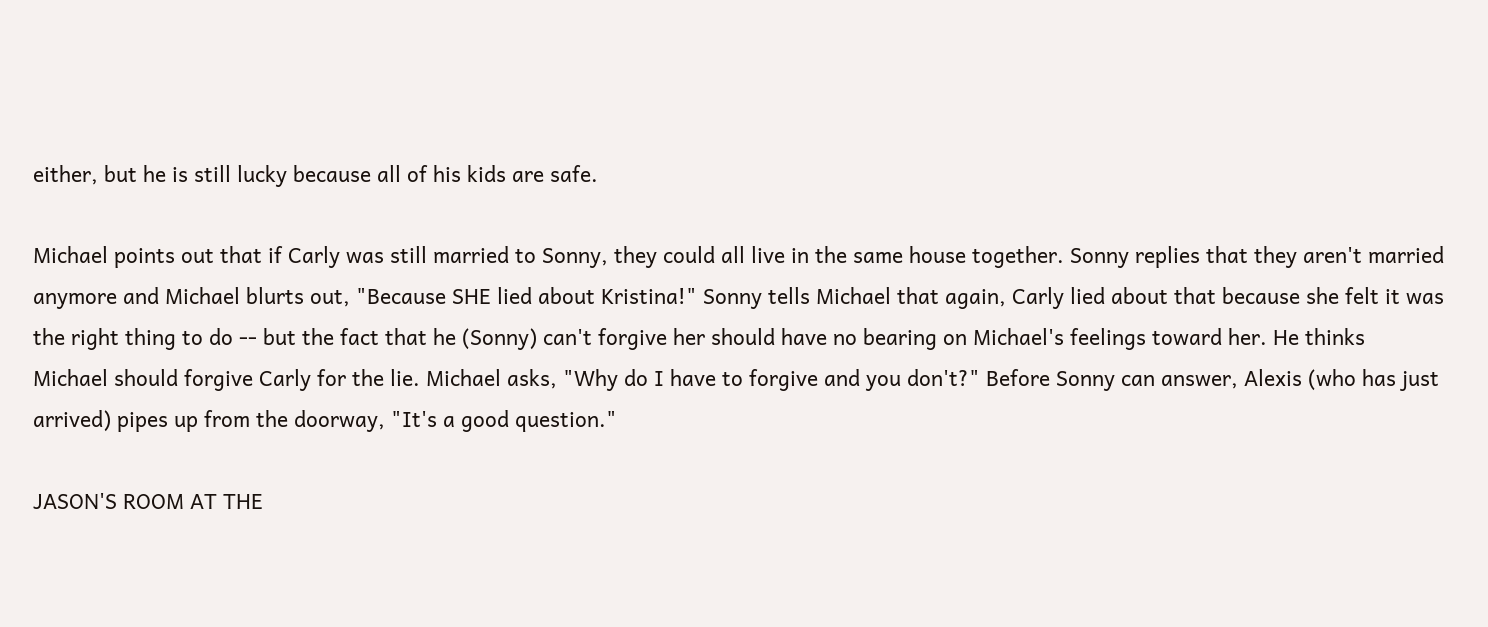either, but he is still lucky because all of his kids are safe.

Michael points out that if Carly was still married to Sonny, they could all live in the same house together. Sonny replies that they aren't married anymore and Michael blurts out, "Because SHE lied about Kristina!" Sonny tells Michael that again, Carly lied about that because she felt it was the right thing to do -- but the fact that he (Sonny) can't forgive her should have no bearing on Michael's feelings toward her. He thinks Michael should forgive Carly for the lie. Michael asks, "Why do I have to forgive and you don't?" Before Sonny can answer, Alexis (who has just arrived) pipes up from the doorway, "It's a good question."

JASON'S ROOM AT THE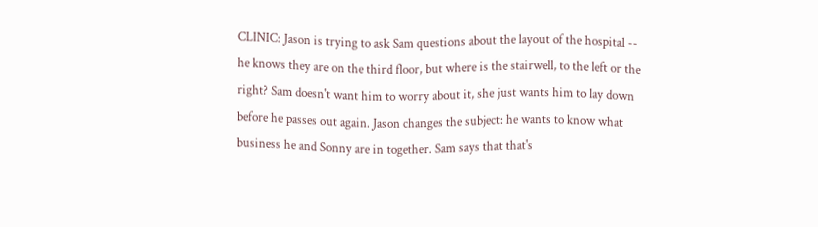CLINIC: Jason is trying to ask Sam questions about the layout of the hospital -- he knows they are on the third floor, but where is the stairwell, to the left or the right? Sam doesn't want him to worry about it, she just wants him to lay down before he passes out again. Jason changes the subject: he wants to know what business he and Sonny are in together. Sam says that that's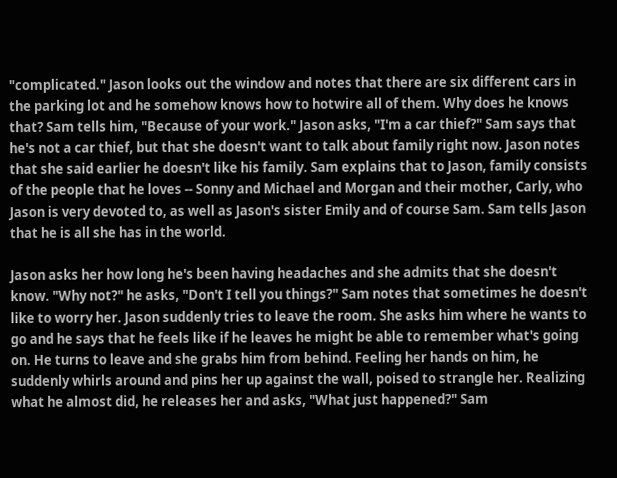"complicated." Jason looks out the window and notes that there are six different cars in the parking lot and he somehow knows how to hotwire all of them. Why does he knows that? Sam tells him, "Because of your work." Jason asks, "I'm a car thief?" Sam says that he's not a car thief, but that she doesn't want to talk about family right now. Jason notes that she said earlier he doesn't like his family. Sam explains that to Jason, family consists of the people that he loves -- Sonny and Michael and Morgan and their mother, Carly, who Jason is very devoted to, as well as Jason's sister Emily and of course Sam. Sam tells Jason that he is all she has in the world.

Jason asks her how long he's been having headaches and she admits that she doesn't know. "Why not?" he asks, "Don't I tell you things?" Sam notes that sometimes he doesn't like to worry her. Jason suddenly tries to leave the room. She asks him where he wants to go and he says that he feels like if he leaves he might be able to remember what's going on. He turns to leave and she grabs him from behind. Feeling her hands on him, he suddenly whirls around and pins her up against the wall, poised to strangle her. Realizing what he almost did, he releases her and asks, "What just happened?" Sam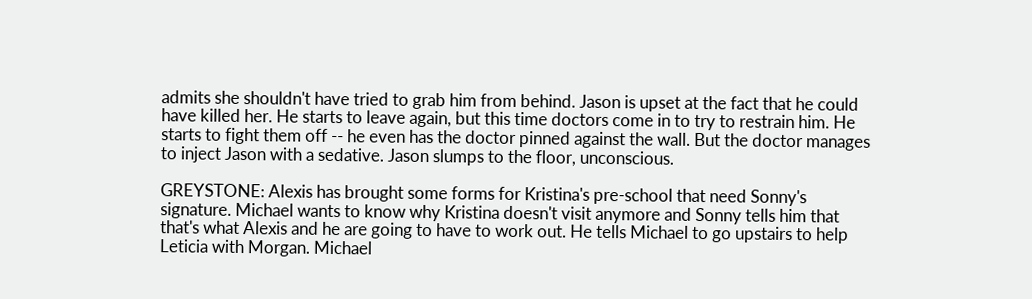admits she shouldn't have tried to grab him from behind. Jason is upset at the fact that he could have killed her. He starts to leave again, but this time doctors come in to try to restrain him. He starts to fight them off -- he even has the doctor pinned against the wall. But the doctor manages to inject Jason with a sedative. Jason slumps to the floor, unconscious.

GREYSTONE: Alexis has brought some forms for Kristina's pre-school that need Sonny's signature. Michael wants to know why Kristina doesn't visit anymore and Sonny tells him that that's what Alexis and he are going to have to work out. He tells Michael to go upstairs to help Leticia with Morgan. Michael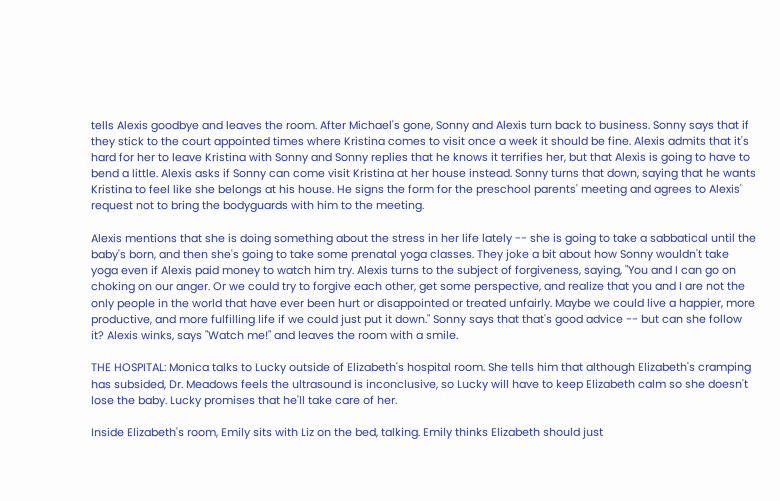tells Alexis goodbye and leaves the room. After Michael's gone, Sonny and Alexis turn back to business. Sonny says that if they stick to the court appointed times where Kristina comes to visit once a week it should be fine. Alexis admits that it's hard for her to leave Kristina with Sonny and Sonny replies that he knows it terrifies her, but that Alexis is going to have to bend a little. Alexis asks if Sonny can come visit Kristina at her house instead. Sonny turns that down, saying that he wants Kristina to feel like she belongs at his house. He signs the form for the preschool parents' meeting and agrees to Alexis' request not to bring the bodyguards with him to the meeting.

Alexis mentions that she is doing something about the stress in her life lately -- she is going to take a sabbatical until the baby's born, and then she's going to take some prenatal yoga classes. They joke a bit about how Sonny wouldn't take yoga even if Alexis paid money to watch him try. Alexis turns to the subject of forgiveness, saying, "You and I can go on choking on our anger. Or we could try to forgive each other, get some perspective, and realize that you and I are not the only people in the world that have ever been hurt or disappointed or treated unfairly. Maybe we could live a happier, more productive, and more fulfilling life if we could just put it down." Sonny says that that's good advice -- but can she follow it? Alexis winks, says "Watch me!" and leaves the room with a smile.

THE HOSPITAL: Monica talks to Lucky outside of Elizabeth's hospital room. She tells him that although Elizabeth's cramping has subsided, Dr. Meadows feels the ultrasound is inconclusive, so Lucky will have to keep Elizabeth calm so she doesn't lose the baby. Lucky promises that he'll take care of her.

Inside Elizabeth's room, Emily sits with Liz on the bed, talking. Emily thinks Elizabeth should just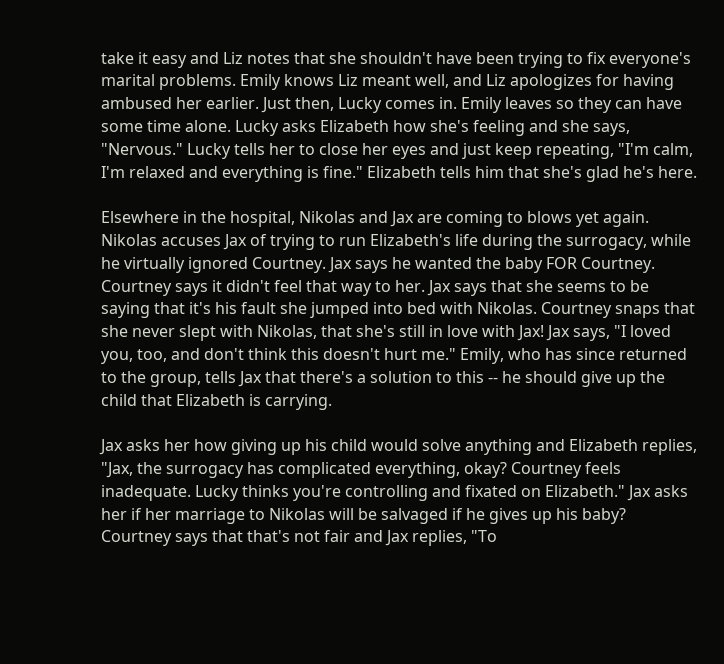take it easy and Liz notes that she shouldn't have been trying to fix everyone's marital problems. Emily knows Liz meant well, and Liz apologizes for having ambused her earlier. Just then, Lucky comes in. Emily leaves so they can have some time alone. Lucky asks Elizabeth how she's feeling and she says, "Nervous." Lucky tells her to close her eyes and just keep repeating, "I'm calm, I'm relaxed and everything is fine." Elizabeth tells him that she's glad he's here.

Elsewhere in the hospital, Nikolas and Jax are coming to blows yet again. Nikolas accuses Jax of trying to run Elizabeth's life during the surrogacy, while he virtually ignored Courtney. Jax says he wanted the baby FOR Courtney. Courtney says it didn't feel that way to her. Jax says that she seems to be saying that it's his fault she jumped into bed with Nikolas. Courtney snaps that she never slept with Nikolas, that she's still in love with Jax! Jax says, "I loved you, too, and don't think this doesn't hurt me." Emily, who has since returned to the group, tells Jax that there's a solution to this -- he should give up the child that Elizabeth is carrying.

Jax asks her how giving up his child would solve anything and Elizabeth replies, "Jax, the surrogacy has complicated everything, okay? Courtney feels inadequate. Lucky thinks you're controlling and fixated on Elizabeth." Jax asks her if her marriage to Nikolas will be salvaged if he gives up his baby? Courtney says that that's not fair and Jax replies, "To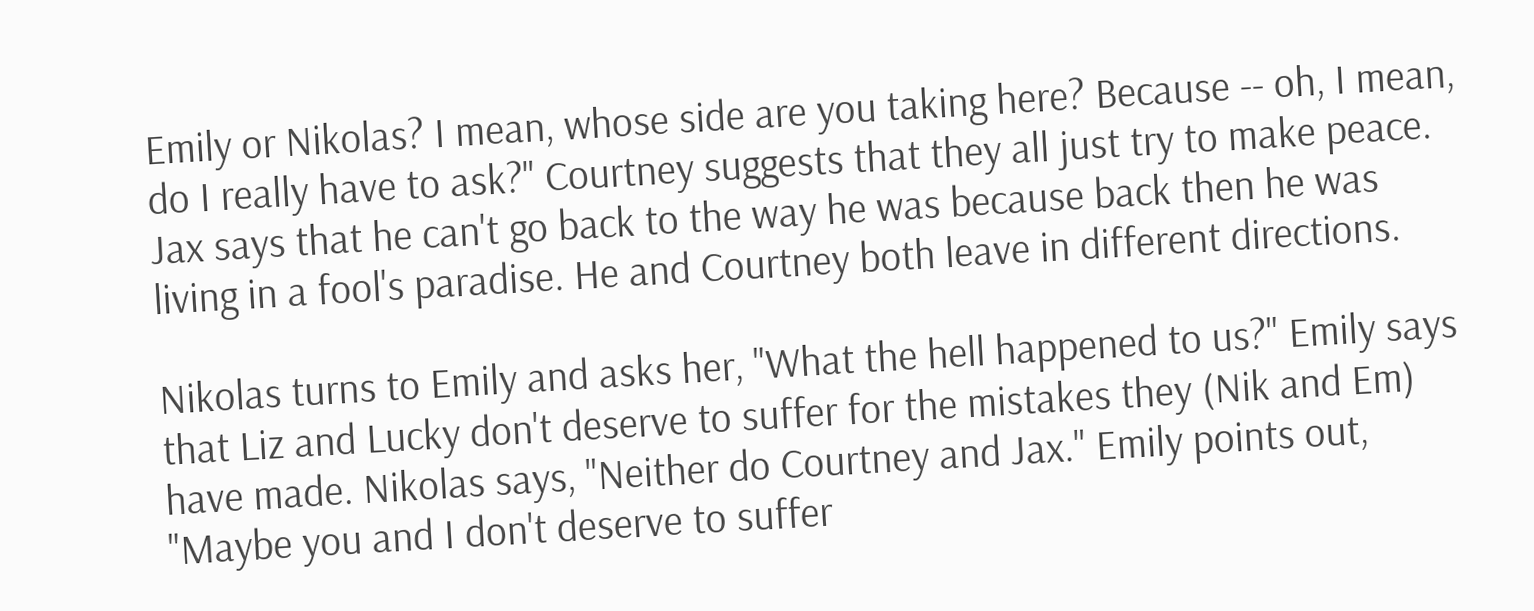Emily or Nikolas? I mean, whose side are you taking here? Because -- oh, I mean, do I really have to ask?" Courtney suggests that they all just try to make peace. Jax says that he can't go back to the way he was because back then he was living in a fool's paradise. He and Courtney both leave in different directions.

Nikolas turns to Emily and asks her, "What the hell happened to us?" Emily says that Liz and Lucky don't deserve to suffer for the mistakes they (Nik and Em) have made. Nikolas says, "Neither do Courtney and Jax." Emily points out, "Maybe you and I don't deserve to suffer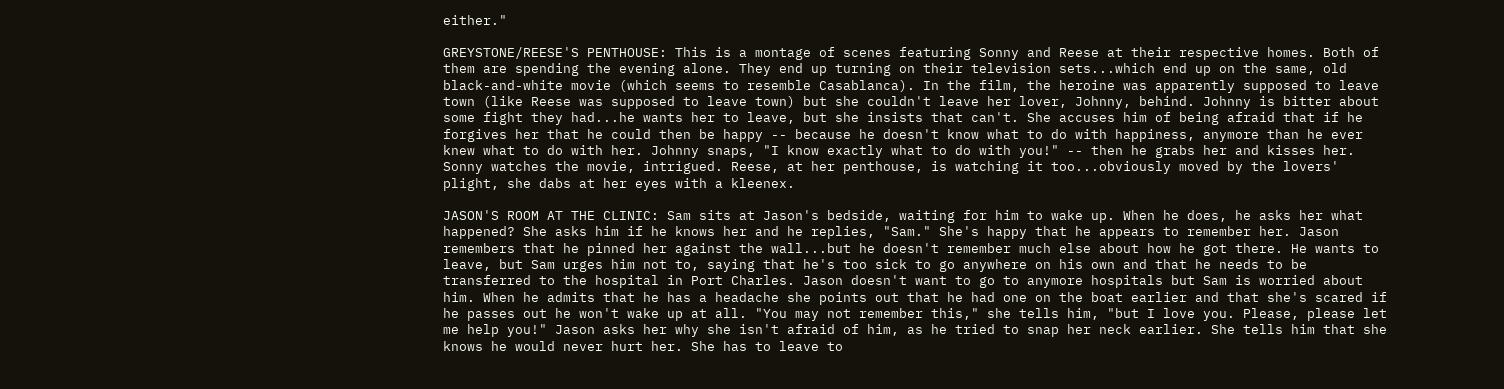either."

GREYSTONE/REESE'S PENTHOUSE: This is a montage of scenes featuring Sonny and Reese at their respective homes. Both of them are spending the evening alone. They end up turning on their television sets...which end up on the same, old black-and-white movie (which seems to resemble Casablanca). In the film, the heroine was apparently supposed to leave town (like Reese was supposed to leave town) but she couldn't leave her lover, Johnny, behind. Johnny is bitter about some fight they had...he wants her to leave, but she insists that can't. She accuses him of being afraid that if he forgives her that he could then be happy -- because he doesn't know what to do with happiness, anymore than he ever knew what to do with her. Johnny snaps, "I know exactly what to do with you!" -- then he grabs her and kisses her. Sonny watches the movie, intrigued. Reese, at her penthouse, is watching it too...obviously moved by the lovers' plight, she dabs at her eyes with a kleenex.

JASON'S ROOM AT THE CLINIC: Sam sits at Jason's bedside, waiting for him to wake up. When he does, he asks her what happened? She asks him if he knows her and he replies, "Sam." She's happy that he appears to remember her. Jason remembers that he pinned her against the wall...but he doesn't remember much else about how he got there. He wants to leave, but Sam urges him not to, saying that he's too sick to go anywhere on his own and that he needs to be transferred to the hospital in Port Charles. Jason doesn't want to go to anymore hospitals but Sam is worried about him. When he admits that he has a headache she points out that he had one on the boat earlier and that she's scared if he passes out he won't wake up at all. "You may not remember this," she tells him, "but I love you. Please, please let me help you!" Jason asks her why she isn't afraid of him, as he tried to snap her neck earlier. She tells him that she knows he would never hurt her. She has to leave to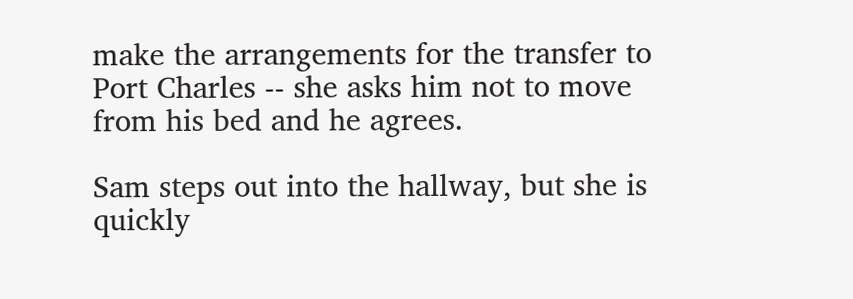make the arrangements for the transfer to Port Charles -- she asks him not to move from his bed and he agrees.

Sam steps out into the hallway, but she is quickly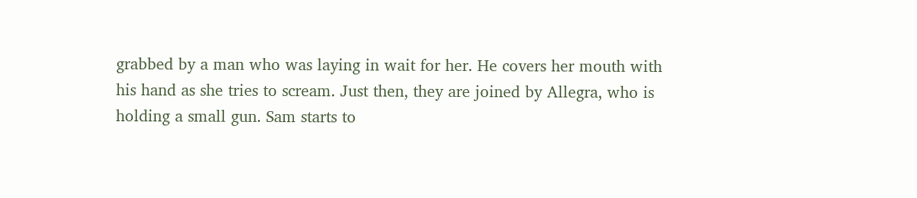grabbed by a man who was laying in wait for her. He covers her mouth with his hand as she tries to scream. Just then, they are joined by Allegra, who is holding a small gun. Sam starts to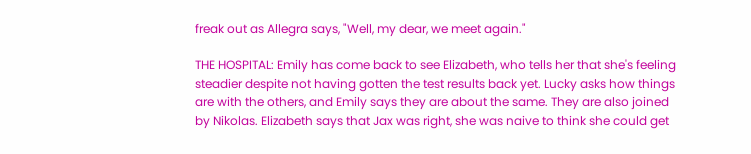freak out as Allegra says, "Well, my dear, we meet again."

THE HOSPITAL: Emily has come back to see Elizabeth, who tells her that she's feeling steadier despite not having gotten the test results back yet. Lucky asks how things are with the others, and Emily says they are about the same. They are also joined by Nikolas. Elizabeth says that Jax was right, she was naive to think she could get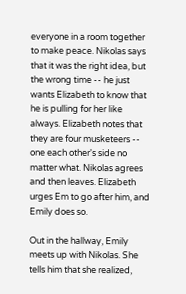everyone in a room together to make peace. Nikolas says that it was the right idea, but the wrong time -- he just wants Elizabeth to know that he is pulling for her like always. Elizabeth notes that they are four musketeers -- one each other's side no matter what. Nikolas agrees and then leaves. Elizabeth urges Em to go after him, and Emily does so.

Out in the hallway, Emily meets up with Nikolas. She tells him that she realized,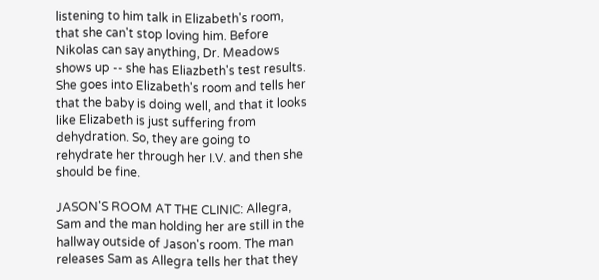listening to him talk in Elizabeth's room, that she can't stop loving him. Before Nikolas can say anything, Dr. Meadows shows up -- she has Eliazbeth's test results. She goes into Elizabeth's room and tells her that the baby is doing well, and that it looks like Elizabeth is just suffering from dehydration. So, they are going to rehydrate her through her I.V. and then she should be fine.

JASON'S ROOM AT THE CLINIC: Allegra, Sam and the man holding her are still in the hallway outside of Jason's room. The man releases Sam as Allegra tells her that they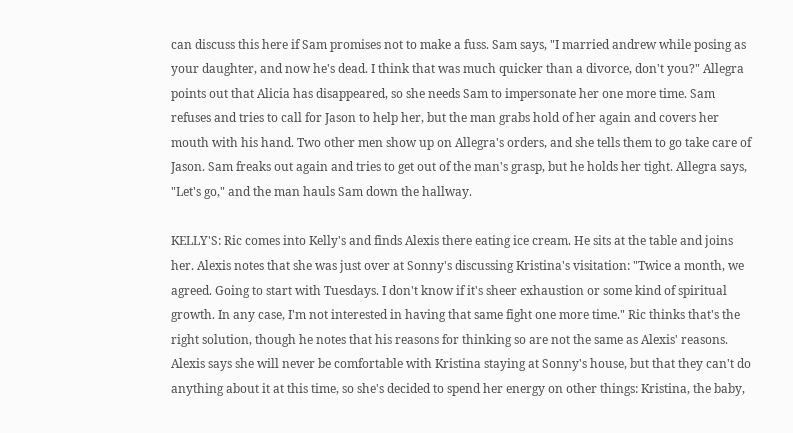can discuss this here if Sam promises not to make a fuss. Sam says, "I married andrew while posing as your daughter, and now he's dead. I think that was much quicker than a divorce, don't you?" Allegra points out that Alicia has disappeared, so she needs Sam to impersonate her one more time. Sam refuses and tries to call for Jason to help her, but the man grabs hold of her again and covers her mouth with his hand. Two other men show up on Allegra's orders, and she tells them to go take care of Jason. Sam freaks out again and tries to get out of the man's grasp, but he holds her tight. Allegra says, "Let's go," and the man hauls Sam down the hallway.

KELLY'S: Ric comes into Kelly's and finds Alexis there eating ice cream. He sits at the table and joins her. Alexis notes that she was just over at Sonny's discussing Kristina's visitation: "Twice a month, we agreed. Going to start with Tuesdays. I don't know if it's sheer exhaustion or some kind of spiritual growth. In any case, I'm not interested in having that same fight one more time." Ric thinks that's the right solution, though he notes that his reasons for thinking so are not the same as Alexis' reasons. Alexis says she will never be comfortable with Kristina staying at Sonny's house, but that they can't do anything about it at this time, so she's decided to spend her energy on other things: Kristina, the baby,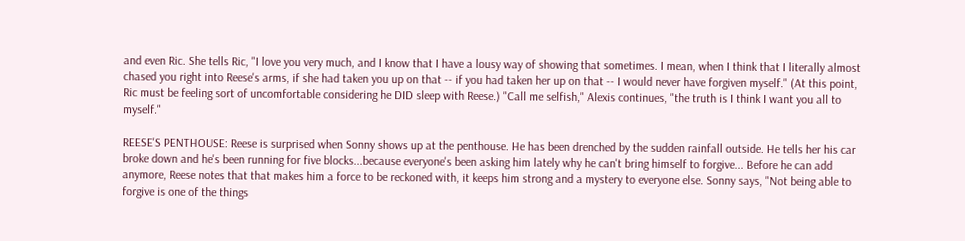and even Ric. She tells Ric, "I love you very much, and I know that I have a lousy way of showing that sometimes. I mean, when I think that I literally almost chased you right into Reese's arms, if she had taken you up on that -- if you had taken her up on that -- I would never have forgiven myself." (At this point, Ric must be feeling sort of uncomfortable considering he DID sleep with Reese.) "Call me selfish," Alexis continues, "the truth is I think I want you all to myself."

REESE'S PENTHOUSE: Reese is surprised when Sonny shows up at the penthouse. He has been drenched by the sudden rainfall outside. He tells her his car broke down and he's been running for five blocks...because everyone's been asking him lately why he can't bring himself to forgive... Before he can add anymore, Reese notes that that makes him a force to be reckoned with, it keeps him strong and a mystery to everyone else. Sonny says, "Not being able to forgive is one of the things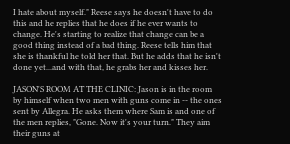I hate about myself." Reese says he doesn't have to do this and he replies that he does if he ever wants to change. He's starting to realize that change can be a good thing instead of a bad thing. Reese tells him that she is thankful he told her that. But he adds that he isn't done yet...and with that, he grabs her and kisses her.

JASON'S ROOM AT THE CLINIC: Jason is in the room by himself when two men with guns come in -- the ones sent by Allegra. He asks them where Sam is and one of the men replies, "Gone. Now it's your turn." They aim their guns at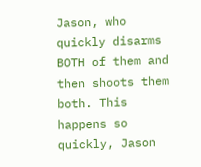Jason, who quickly disarms BOTH of them and then shoots them both. This happens so quickly, Jason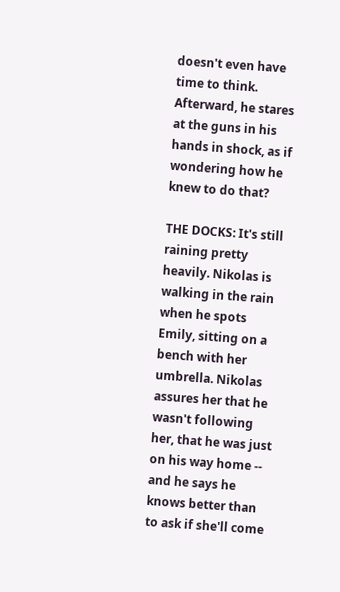doesn't even have time to think. Afterward, he stares at the guns in his hands in shock, as if wondering how he knew to do that?

THE DOCKS: It's still raining pretty heavily. Nikolas is walking in the rain when he spots Emily, sitting on a bench with her umbrella. Nikolas assures her that he wasn't following her, that he was just on his way home -- and he says he knows better than to ask if she'll come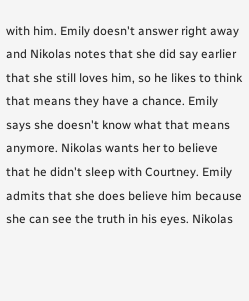with him. Emily doesn't answer right away and Nikolas notes that she did say earlier that she still loves him, so he likes to think that means they have a chance. Emily says she doesn't know what that means anymore. Nikolas wants her to believe that he didn't sleep with Courtney. Emily admits that she does believe him because she can see the truth in his eyes. Nikolas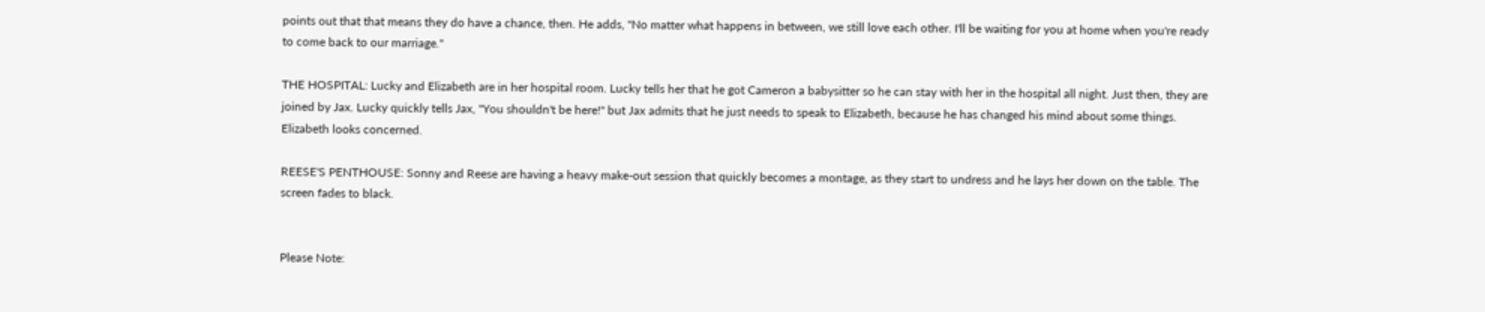points out that that means they do have a chance, then. He adds, "No matter what happens in between, we still love each other. I'll be waiting for you at home when you're ready to come back to our marriage."

THE HOSPITAL: Lucky and Elizabeth are in her hospital room. Lucky tells her that he got Cameron a babysitter so he can stay with her in the hospital all night. Just then, they are joined by Jax. Lucky quickly tells Jax, "You shouldn't be here!" but Jax admits that he just needs to speak to Elizabeth, because he has changed his mind about some things. Elizabeth looks concerned.

REESE'S PENTHOUSE: Sonny and Reese are having a heavy make-out session that quickly becomes a montage, as they start to undress and he lays her down on the table. The screen fades to black.


Please Note: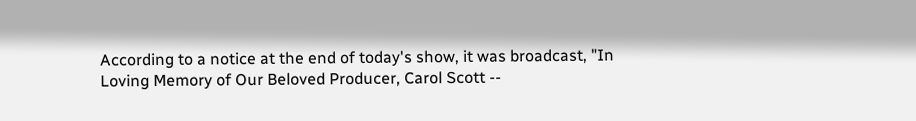According to a notice at the end of today's show, it was broadcast, "In Loving Memory of Our Beloved Producer, Carol Scott --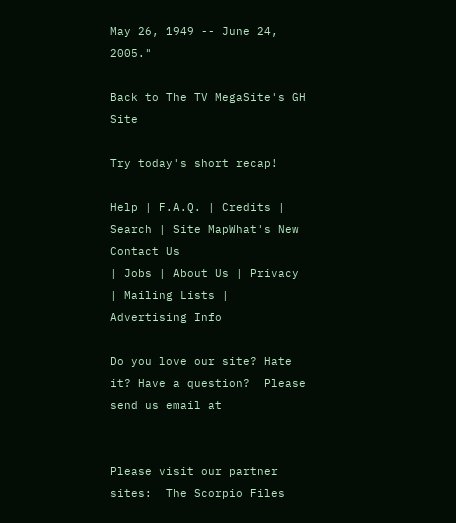May 26, 1949 -- June 24, 2005."

Back to The TV MegaSite's GH Site

Try today's short recap!

Help | F.A.Q. | Credits | Search | Site MapWhat's New
Contact Us
| Jobs | About Us | Privacy | Mailing Lists | Advertising Info

Do you love our site? Hate it? Have a question?  Please send us email at


Please visit our partner sites:  The Scorpio Files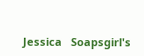Jessica   Soapsgirl's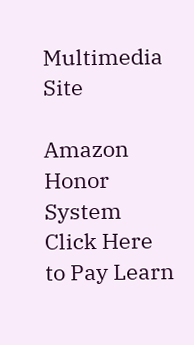Multimedia Site

Amazon Honor System Click Here to Pay Learn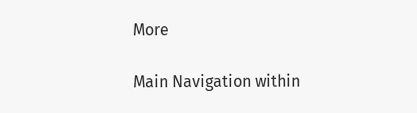More

Main Navigation within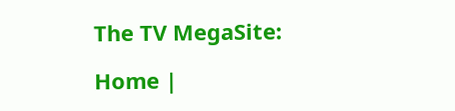The TV MegaSite:

Home |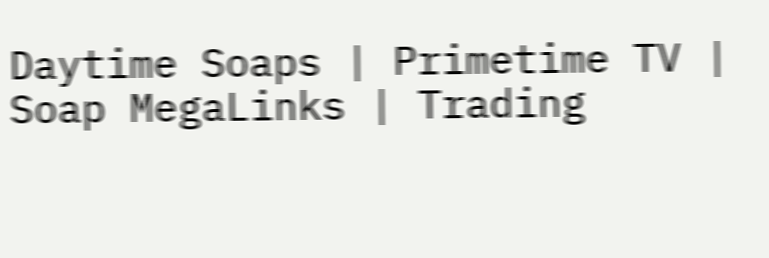Daytime Soaps | Primetime TV | Soap MegaLinks | Trading